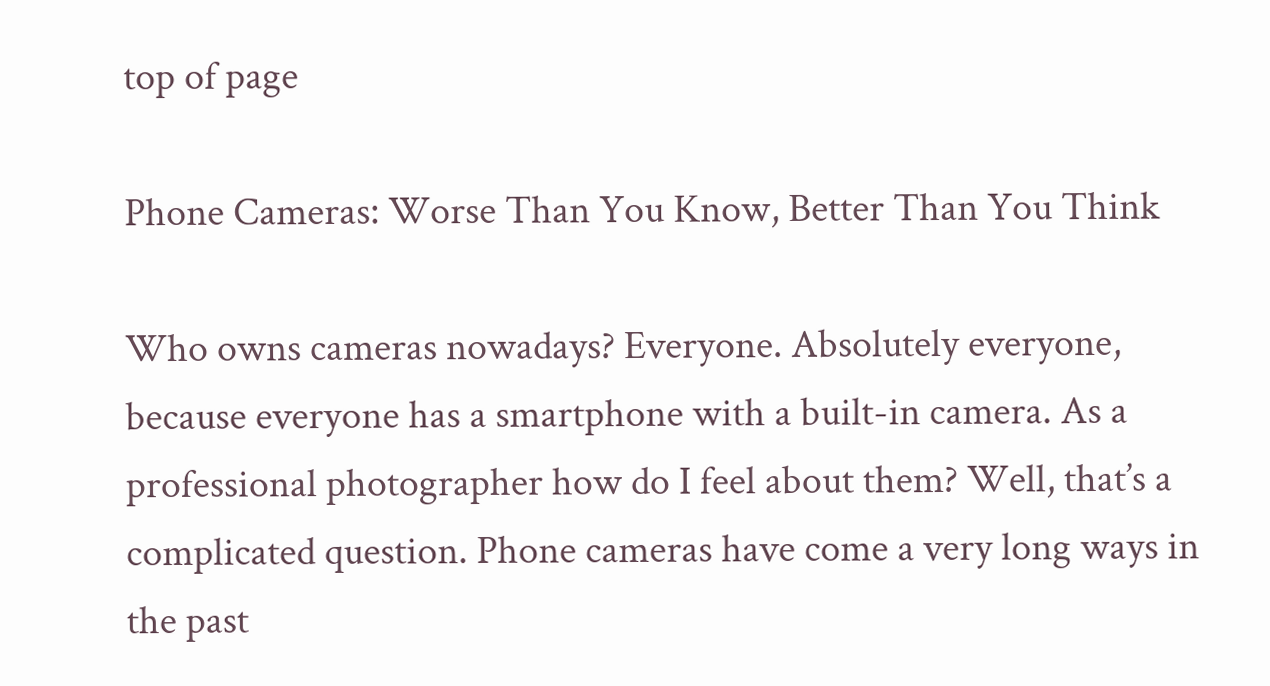top of page

Phone Cameras: Worse Than You Know, Better Than You Think

Who owns cameras nowadays? Everyone. Absolutely everyone, because everyone has a smartphone with a built-in camera. As a professional photographer how do I feel about them? Well, that’s a complicated question. Phone cameras have come a very long ways in the past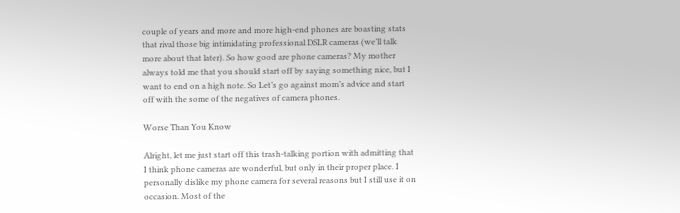couple of years and more and more high-end phones are boasting stats that rival those big intimidating professional DSLR cameras (we’ll talk more about that later). So how good are phone cameras? My mother always told me that you should start off by saying something nice, but I want to end on a high note. So Let’s go against mom’s advice and start off with the some of the negatives of camera phones.

Worse Than You Know

Alright, let me just start off this trash-talking portion with admitting that I think phone cameras are wonderful, but only in their proper place. I personally dislike my phone camera for several reasons but I still use it on occasion. Most of the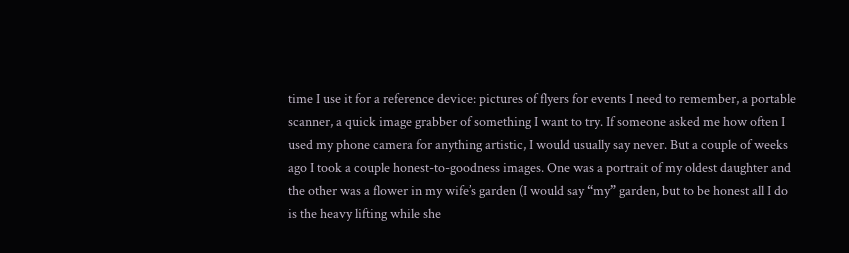time I use it for a reference device: pictures of flyers for events I need to remember, a portable scanner, a quick image grabber of something I want to try. If someone asked me how often I used my phone camera for anything artistic, I would usually say never. But a couple of weeks ago I took a couple honest-to-goodness images. One was a portrait of my oldest daughter and the other was a flower in my wife’s garden (I would say “my” garden, but to be honest all I do is the heavy lifting while she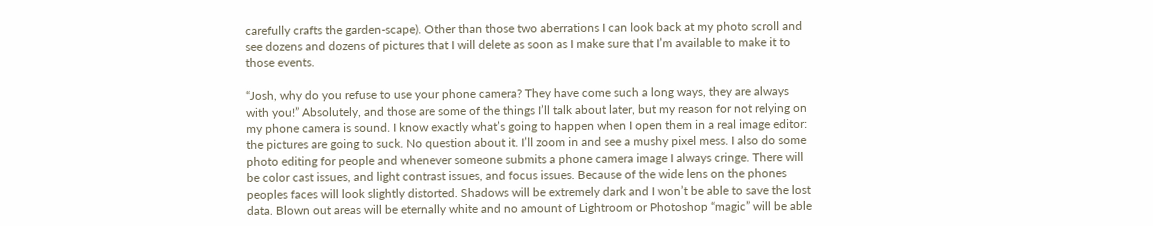carefully crafts the garden-scape). Other than those two aberrations I can look back at my photo scroll and see dozens and dozens of pictures that I will delete as soon as I make sure that I’m available to make it to those events.

“Josh, why do you refuse to use your phone camera? They have come such a long ways, they are always with you!” Absolutely, and those are some of the things I’ll talk about later, but my reason for not relying on my phone camera is sound. I know exactly what’s going to happen when I open them in a real image editor: the pictures are going to suck. No question about it. I’ll zoom in and see a mushy pixel mess. I also do some photo editing for people and whenever someone submits a phone camera image I always cringe. There will be color cast issues, and light contrast issues, and focus issues. Because of the wide lens on the phones peoples faces will look slightly distorted. Shadows will be extremely dark and I won’t be able to save the lost data. Blown out areas will be eternally white and no amount of Lightroom or Photoshop “magic” will be able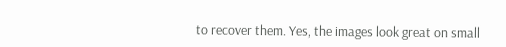to recover them. Yes, the images look great on small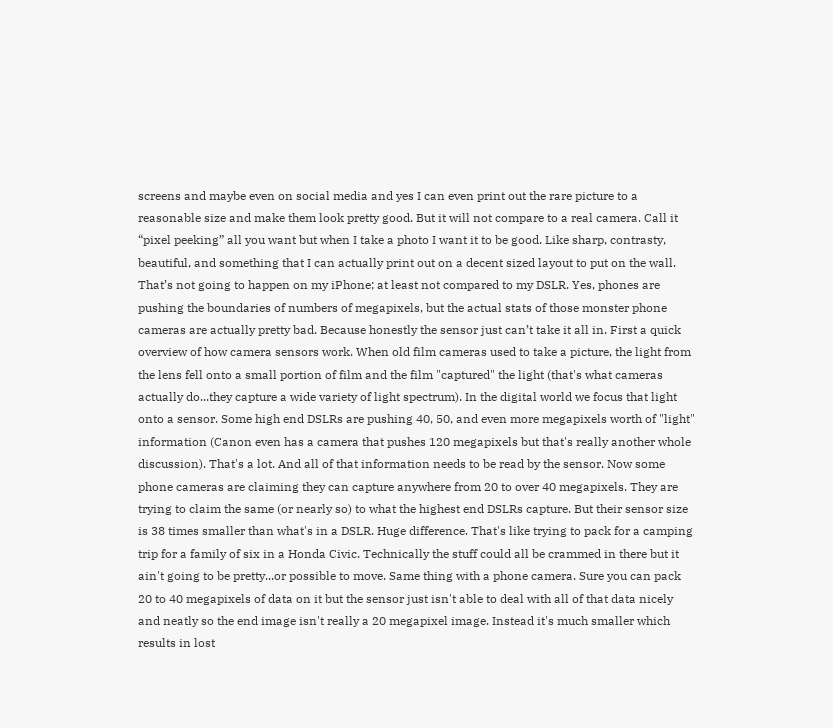screens and maybe even on social media and yes I can even print out the rare picture to a reasonable size and make them look pretty good. But it will not compare to a real camera. Call it “pixel peeking” all you want but when I take a photo I want it to be good. Like sharp, contrasty, beautiful, and something that I can actually print out on a decent sized layout to put on the wall. That’s not going to happen on my iPhone; at least not compared to my DSLR. Yes, phones are pushing the boundaries of numbers of megapixels, but the actual stats of those monster phone cameras are actually pretty bad. Because honestly the sensor just can’t take it all in. First a quick overview of how camera sensors work. When old film cameras used to take a picture, the light from the lens fell onto a small portion of film and the film "captured" the light (that's what cameras actually do...they capture a wide variety of light spectrum). In the digital world we focus that light onto a sensor. Some high end DSLRs are pushing 40, 50, and even more megapixels worth of "light" information (Canon even has a camera that pushes 120 megapixels but that's really another whole discussion). That's a lot. And all of that information needs to be read by the sensor. Now some phone cameras are claiming they can capture anywhere from 20 to over 40 megapixels. They are trying to claim the same (or nearly so) to what the highest end DSLRs capture. But their sensor size is 38 times smaller than what's in a DSLR. Huge difference. That's like trying to pack for a camping trip for a family of six in a Honda Civic. Technically the stuff could all be crammed in there but it ain't going to be pretty...or possible to move. Same thing with a phone camera. Sure you can pack 20 to 40 megapixels of data on it but the sensor just isn't able to deal with all of that data nicely and neatly so the end image isn't really a 20 megapixel image. Instead it's much smaller which results in lost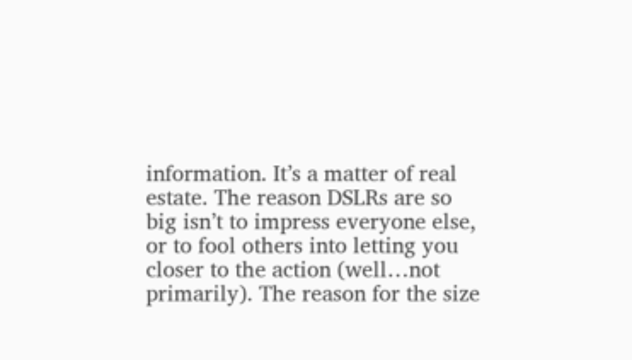information. It’s a matter of real estate. The reason DSLRs are so big isn’t to impress everyone else, or to fool others into letting you closer to the action (well…not primarily). The reason for the size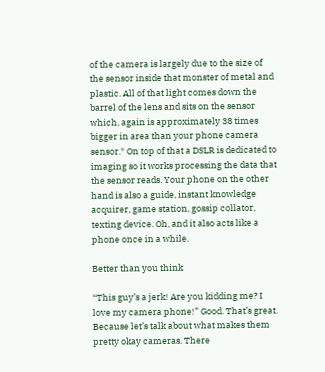of the camera is largely due to the size of the sensor inside that monster of metal and plastic. All of that light comes down the barrel of the lens and sits on the sensor which, again is approximately 38 times bigger in area than your phone camera sensor.* On top of that a DSLR is dedicated to imaging so it works processing the data that the sensor reads. Your phone on the other hand is also a guide, instant knowledge acquirer, game station, gossip collator, texting device. Oh, and it also acts like a phone once in a while.

Better than you think

“This guy’s a jerk! Are you kidding me? I love my camera phone!” Good. That’s great. Because let’s talk about what makes them pretty okay cameras. There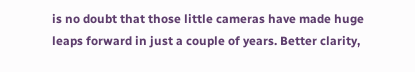is no doubt that those little cameras have made huge leaps forward in just a couple of years. Better clarity,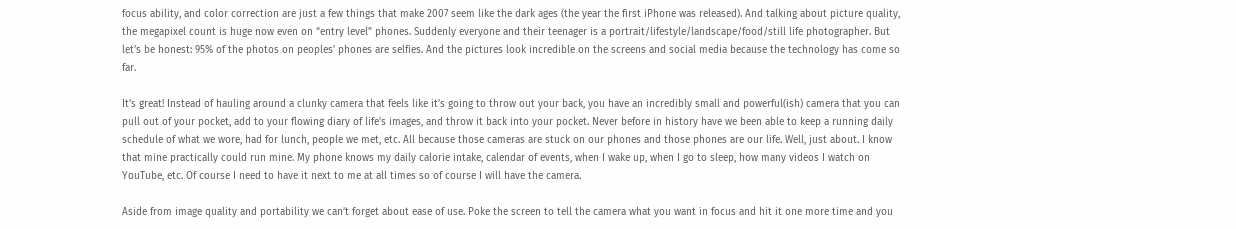focus ability, and color correction are just a few things that make 2007 seem like the dark ages (the year the first iPhone was released). And talking about picture quality, the megapixel count is huge now even on “entry level” phones. Suddenly everyone and their teenager is a portrait/lifestyle/landscape/food/still life photographer. But let’s be honest: 95% of the photos on peoples’ phones are selfies. And the pictures look incredible on the screens and social media because the technology has come so far.

It’s great! Instead of hauling around a clunky camera that feels like it’s going to throw out your back, you have an incredibly small and powerful(ish) camera that you can pull out of your pocket, add to your flowing diary of life’s images, and throw it back into your pocket. Never before in history have we been able to keep a running daily schedule of what we wore, had for lunch, people we met, etc. All because those cameras are stuck on our phones and those phones are our life. Well, just about. I know that mine practically could run mine. My phone knows my daily calorie intake, calendar of events, when I wake up, when I go to sleep, how many videos I watch on YouTube, etc. Of course I need to have it next to me at all times so of course I will have the camera.

Aside from image quality and portability we can’t forget about ease of use. Poke the screen to tell the camera what you want in focus and hit it one more time and you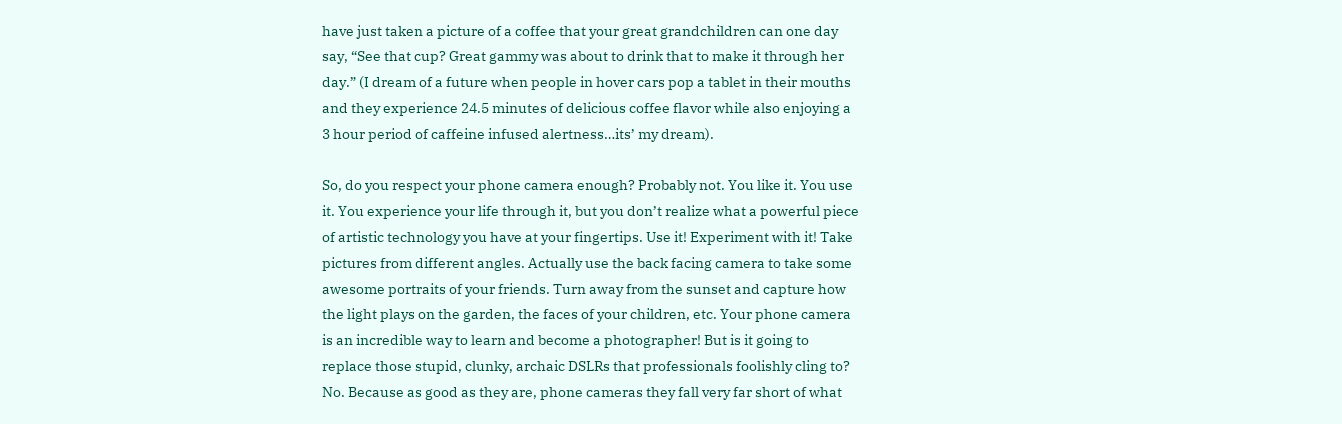have just taken a picture of a coffee that your great grandchildren can one day say, “See that cup? Great gammy was about to drink that to make it through her day.” (I dream of a future when people in hover cars pop a tablet in their mouths and they experience 24.5 minutes of delicious coffee flavor while also enjoying a 3 hour period of caffeine infused alertness…its’ my dream).

So, do you respect your phone camera enough? Probably not. You like it. You use it. You experience your life through it, but you don’t realize what a powerful piece of artistic technology you have at your fingertips. Use it! Experiment with it! Take pictures from different angles. Actually use the back facing camera to take some awesome portraits of your friends. Turn away from the sunset and capture how the light plays on the garden, the faces of your children, etc. Your phone camera is an incredible way to learn and become a photographer! But is it going to replace those stupid, clunky, archaic DSLRs that professionals foolishly cling to? No. Because as good as they are, phone cameras they fall very far short of what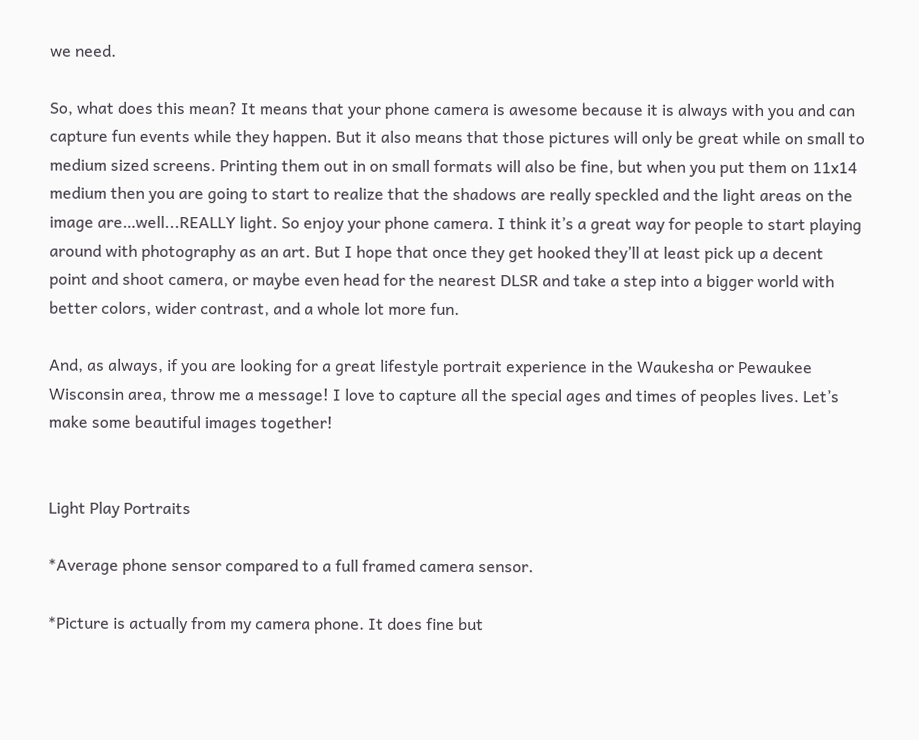we need.

So, what does this mean? It means that your phone camera is awesome because it is always with you and can capture fun events while they happen. But it also means that those pictures will only be great while on small to medium sized screens. Printing them out in on small formats will also be fine, but when you put them on 11x14 medium then you are going to start to realize that the shadows are really speckled and the light areas on the image are…well...REALLY light. So enjoy your phone camera. I think it’s a great way for people to start playing around with photography as an art. But I hope that once they get hooked they’ll at least pick up a decent point and shoot camera, or maybe even head for the nearest DLSR and take a step into a bigger world with better colors, wider contrast, and a whole lot more fun.

And, as always, if you are looking for a great lifestyle portrait experience in the Waukesha or Pewaukee Wisconsin area, throw me a message! I love to capture all the special ages and times of peoples lives. Let’s make some beautiful images together!


Light Play Portraits

*Average phone sensor compared to a full framed camera sensor.

*Picture is actually from my camera phone. It does fine but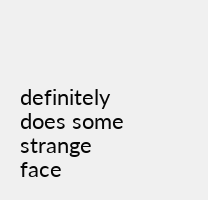definitely does some strange face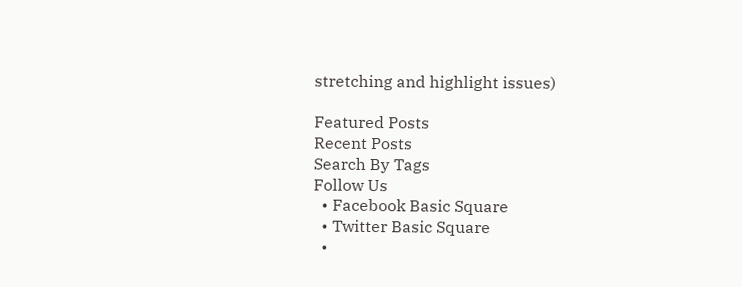stretching and highlight issues)

Featured Posts
Recent Posts
Search By Tags
Follow Us
  • Facebook Basic Square
  • Twitter Basic Square
  •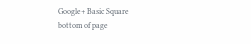Google+ Basic Square
bottom of page